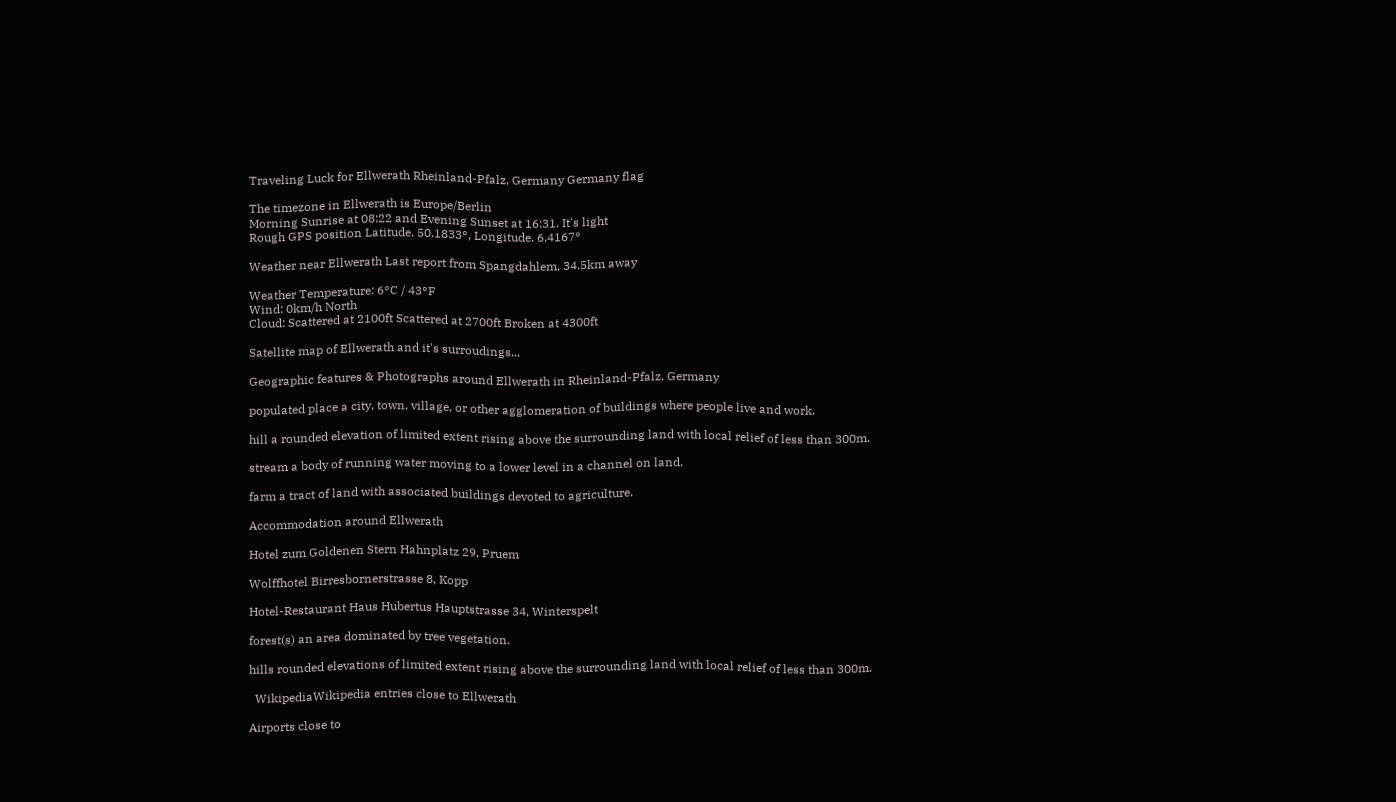Traveling Luck for Ellwerath Rheinland-Pfalz, Germany Germany flag

The timezone in Ellwerath is Europe/Berlin
Morning Sunrise at 08:22 and Evening Sunset at 16:31. It's light
Rough GPS position Latitude. 50.1833°, Longitude. 6.4167°

Weather near Ellwerath Last report from Spangdahlem, 34.5km away

Weather Temperature: 6°C / 43°F
Wind: 0km/h North
Cloud: Scattered at 2100ft Scattered at 2700ft Broken at 4300ft

Satellite map of Ellwerath and it's surroudings...

Geographic features & Photographs around Ellwerath in Rheinland-Pfalz, Germany

populated place a city, town, village, or other agglomeration of buildings where people live and work.

hill a rounded elevation of limited extent rising above the surrounding land with local relief of less than 300m.

stream a body of running water moving to a lower level in a channel on land.

farm a tract of land with associated buildings devoted to agriculture.

Accommodation around Ellwerath

Hotel zum Goldenen Stern Hahnplatz 29, Pruem

Wolffhotel Birresbornerstrasse 8, Kopp

Hotel-Restaurant Haus Hubertus Hauptstrasse 34, Winterspelt

forest(s) an area dominated by tree vegetation.

hills rounded elevations of limited extent rising above the surrounding land with local relief of less than 300m.

  WikipediaWikipedia entries close to Ellwerath

Airports close to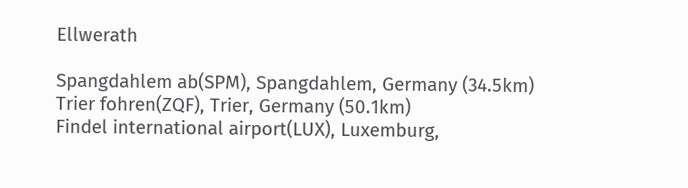Ellwerath

Spangdahlem ab(SPM), Spangdahlem, Germany (34.5km)
Trier fohren(ZQF), Trier, Germany (50.1km)
Findel international airport(LUX), Luxemburg,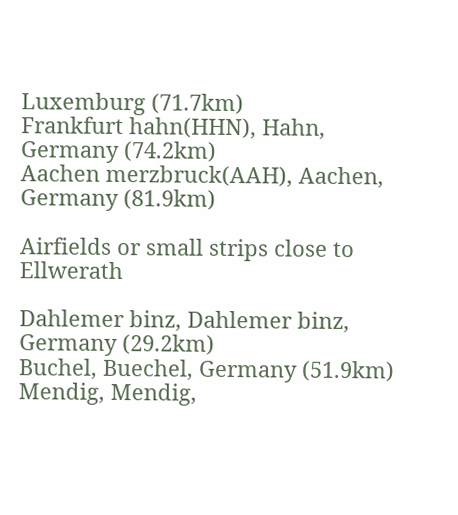Luxemburg (71.7km)
Frankfurt hahn(HHN), Hahn, Germany (74.2km)
Aachen merzbruck(AAH), Aachen, Germany (81.9km)

Airfields or small strips close to Ellwerath

Dahlemer binz, Dahlemer binz, Germany (29.2km)
Buchel, Buechel, Germany (51.9km)
Mendig, Mendig,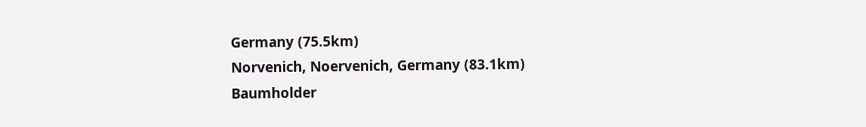Germany (75.5km)
Norvenich, Noervenich, Germany (83.1km)
Baumholder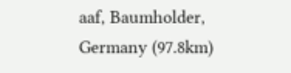aaf, Baumholder, Germany (97.8km)